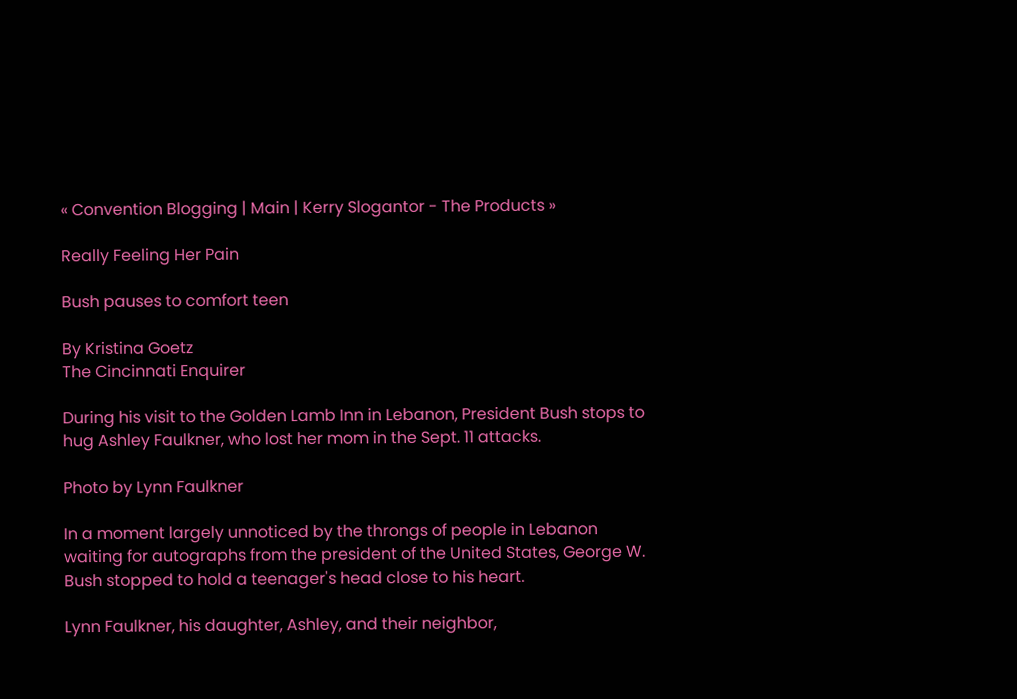« Convention Blogging | Main | Kerry Slogantor - The Products »

Really Feeling Her Pain

Bush pauses to comfort teen

By Kristina Goetz
The Cincinnati Enquirer

During his visit to the Golden Lamb Inn in Lebanon, President Bush stops to hug Ashley Faulkner, who lost her mom in the Sept. 11 attacks.

Photo by Lynn Faulkner

In a moment largely unnoticed by the throngs of people in Lebanon waiting for autographs from the president of the United States, George W. Bush stopped to hold a teenager's head close to his heart.

Lynn Faulkner, his daughter, Ashley, and their neighbor,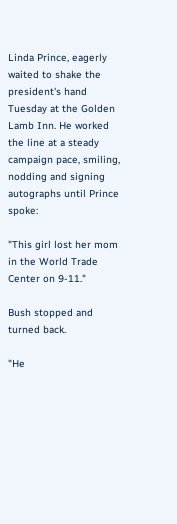Linda Prince, eagerly waited to shake the president's hand Tuesday at the Golden Lamb Inn. He worked the line at a steady campaign pace, smiling, nodding and signing autographs until Prince spoke:

"This girl lost her mom in the World Trade Center on 9-11."

Bush stopped and turned back.

"He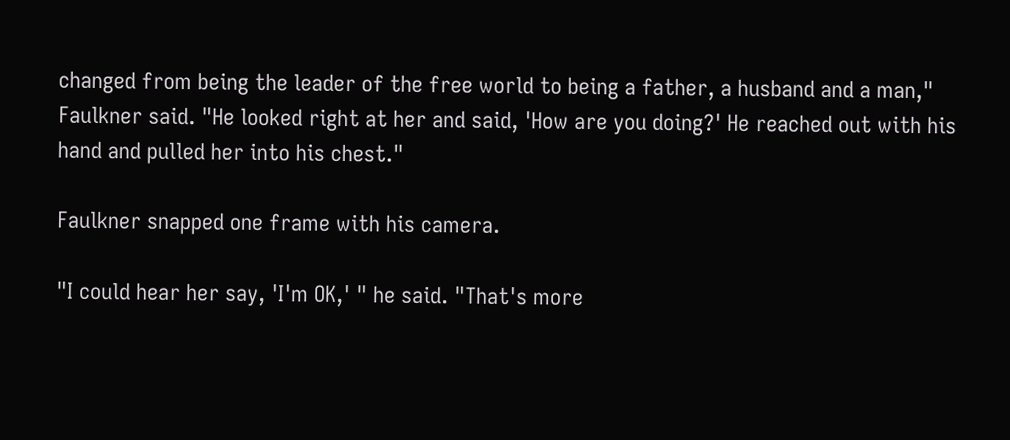changed from being the leader of the free world to being a father, a husband and a man," Faulkner said. "He looked right at her and said, 'How are you doing?' He reached out with his hand and pulled her into his chest."

Faulkner snapped one frame with his camera.

"I could hear her say, 'I'm OK,' " he said. "That's more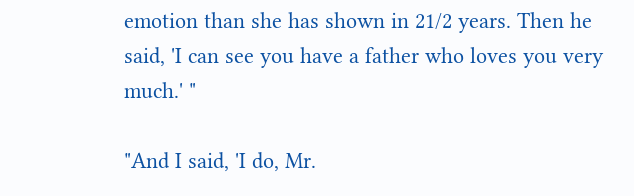emotion than she has shown in 21/2 years. Then he said, 'I can see you have a father who loves you very much.' "

"And I said, 'I do, Mr.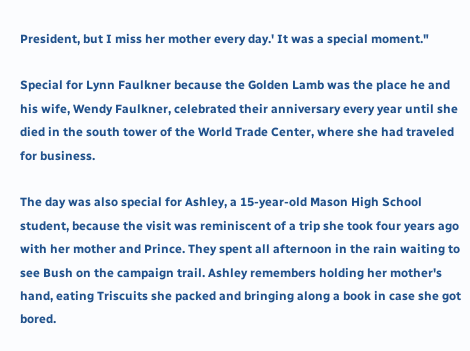President, but I miss her mother every day.' It was a special moment."

Special for Lynn Faulkner because the Golden Lamb was the place he and his wife, Wendy Faulkner, celebrated their anniversary every year until she died in the south tower of the World Trade Center, where she had traveled for business.

The day was also special for Ashley, a 15-year-old Mason High School student, because the visit was reminiscent of a trip she took four years ago with her mother and Prince. They spent all afternoon in the rain waiting to see Bush on the campaign trail. Ashley remembers holding her mother's hand, eating Triscuits she packed and bringing along a book in case she got bored.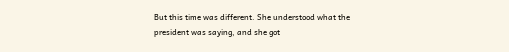But this time was different. She understood what the president was saying, and she got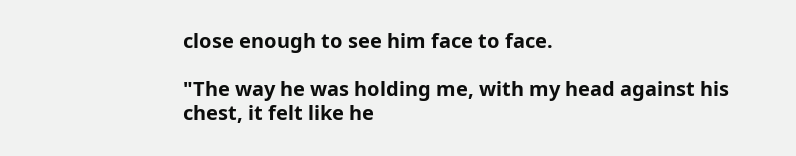close enough to see him face to face.

"The way he was holding me, with my head against his chest, it felt like he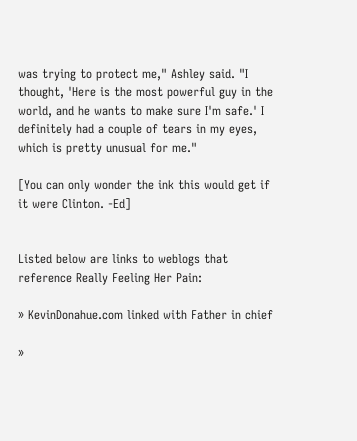was trying to protect me," Ashley said. "I thought, 'Here is the most powerful guy in the world, and he wants to make sure I'm safe.' I definitely had a couple of tears in my eyes, which is pretty unusual for me."

[You can only wonder the ink this would get if it were Clinton. -Ed]


Listed below are links to weblogs that reference Really Feeling Her Pain:

» KevinDonahue.com linked with Father in chief

»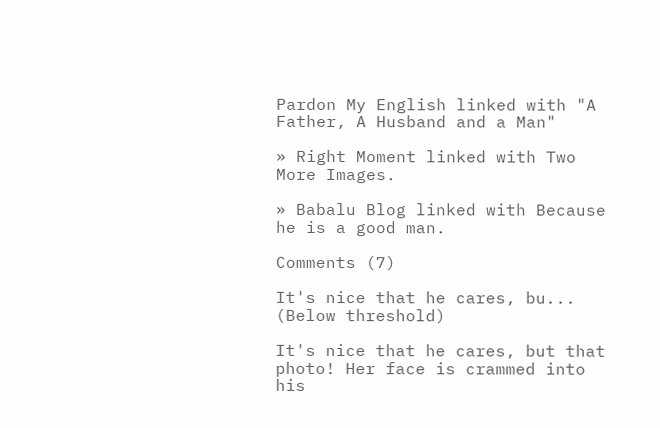Pardon My English linked with "A Father, A Husband and a Man"

» Right Moment linked with Two More Images.

» Babalu Blog linked with Because he is a good man.

Comments (7)

It's nice that he cares, bu... (Below threshold)

It's nice that he cares, but that photo! Her face is crammed into his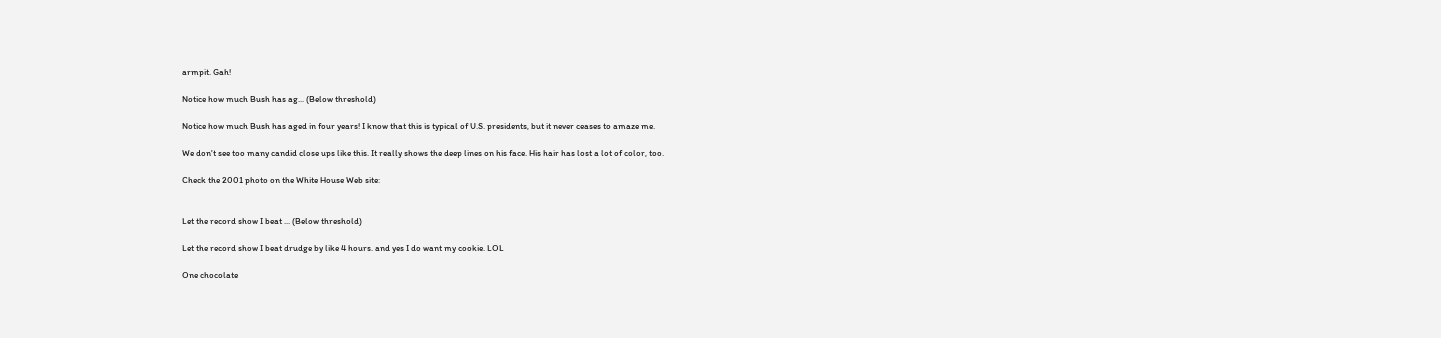armpit. Gah!

Notice how much Bush has ag... (Below threshold)

Notice how much Bush has aged in four years! I know that this is typical of U.S. presidents, but it never ceases to amaze me.

We don't see too many candid close ups like this. It really shows the deep lines on his face. His hair has lost a lot of color, too.

Check the 2001 photo on the White House Web site:


Let the record show I beat ... (Below threshold)

Let the record show I beat drudge by like 4 hours. and yes I do want my cookie. LOL

One chocolate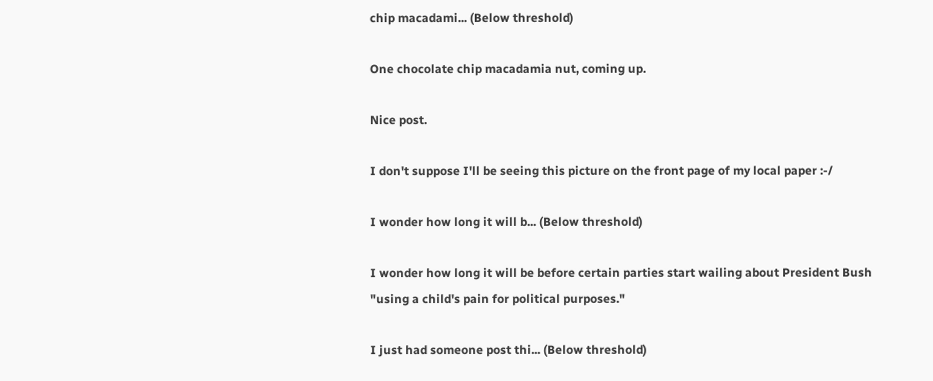chip macadami... (Below threshold)

One chocolate chip macadamia nut, coming up.

Nice post.

I don't suppose I'll be seeing this picture on the front page of my local paper :-/

I wonder how long it will b... (Below threshold)

I wonder how long it will be before certain parties start wailing about President Bush "using a child's pain for political purposes."

I just had someone post thi... (Below threshold)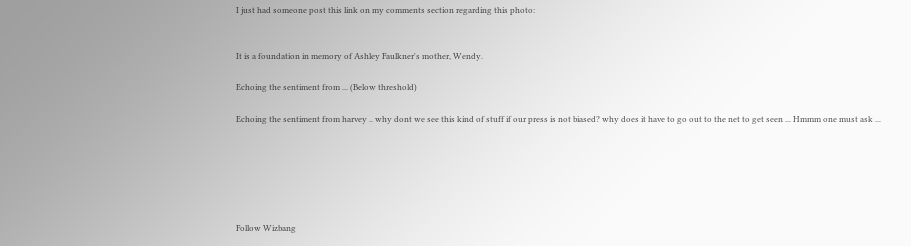I just had someone post this link on my comments section regarding this photo:


It is a foundation in memory of Ashley Faulkner's mother, Wendy.

Echoing the sentiment from ... (Below threshold)

Echoing the sentiment from harvey .. why dont we see this kind of stuff if our press is not biased? why does it have to go out to the net to get seen ... Hmmm one must ask ...






Follow Wizbang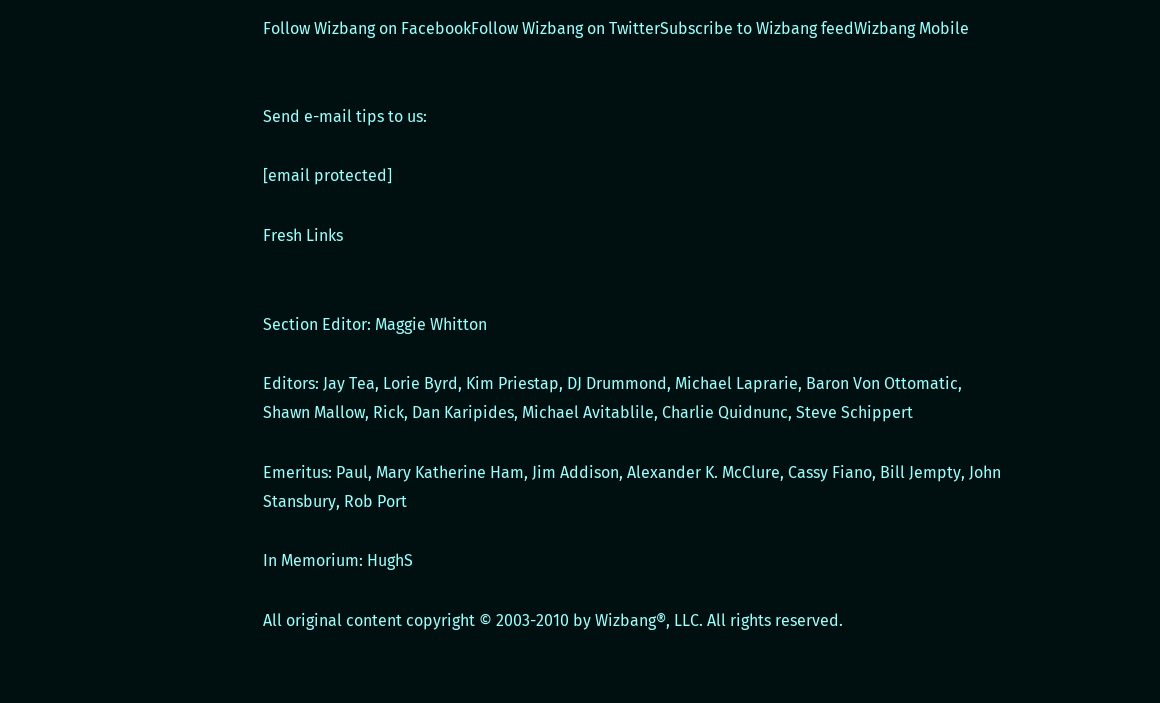Follow Wizbang on FacebookFollow Wizbang on TwitterSubscribe to Wizbang feedWizbang Mobile


Send e-mail tips to us:

[email protected]

Fresh Links


Section Editor: Maggie Whitton

Editors: Jay Tea, Lorie Byrd, Kim Priestap, DJ Drummond, Michael Laprarie, Baron Von Ottomatic, Shawn Mallow, Rick, Dan Karipides, Michael Avitablile, Charlie Quidnunc, Steve Schippert

Emeritus: Paul, Mary Katherine Ham, Jim Addison, Alexander K. McClure, Cassy Fiano, Bill Jempty, John Stansbury, Rob Port

In Memorium: HughS

All original content copyright © 2003-2010 by Wizbang®, LLC. All rights reserved.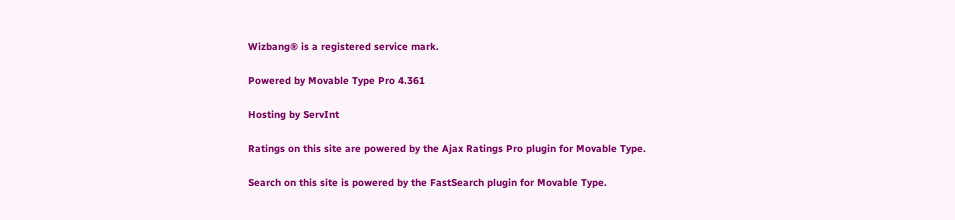Wizbang® is a registered service mark.

Powered by Movable Type Pro 4.361

Hosting by ServInt

Ratings on this site are powered by the Ajax Ratings Pro plugin for Movable Type.

Search on this site is powered by the FastSearch plugin for Movable Type.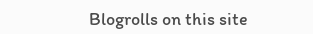Blogrolls on this site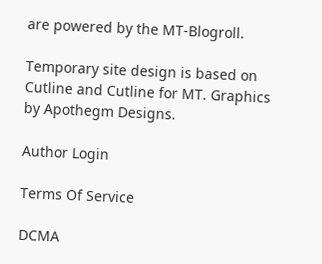are powered by the MT-Blogroll.

Temporary site design is based on Cutline and Cutline for MT. Graphics by Apothegm Designs.

Author Login

Terms Of Service

DCMA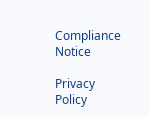Compliance Notice

Privacy Policy